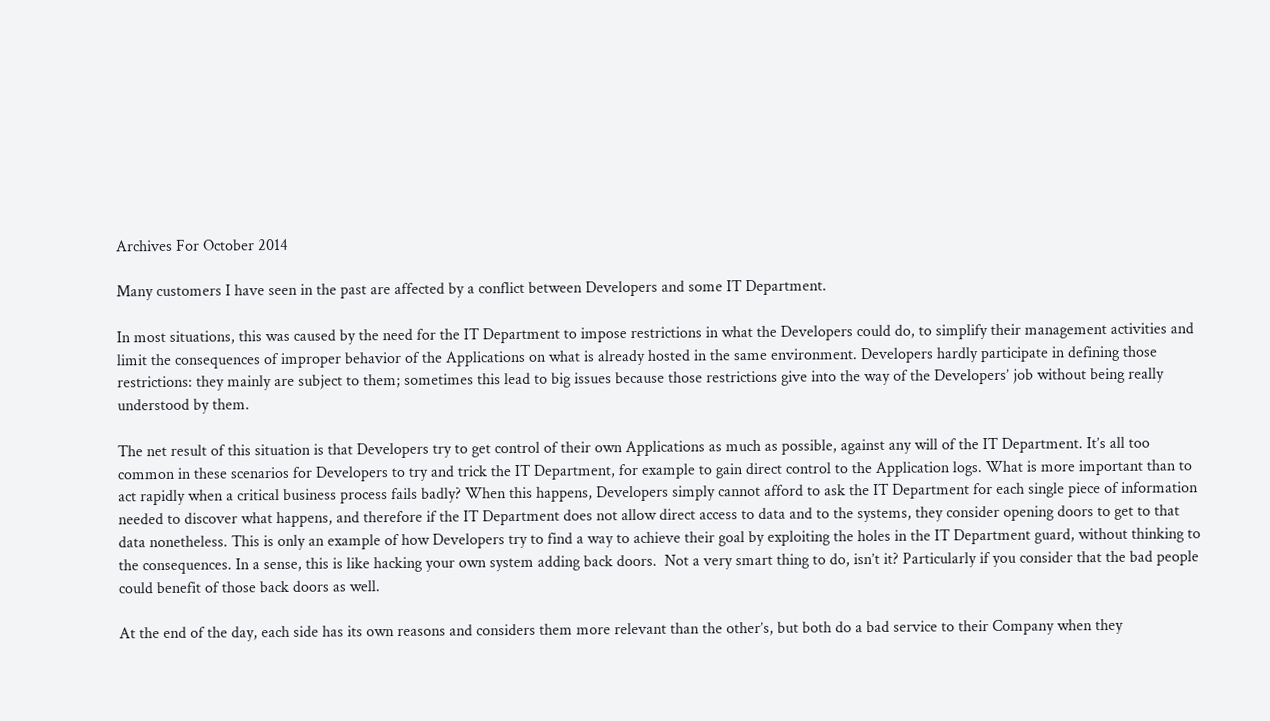Archives For October 2014

Many customers I have seen in the past are affected by a conflict between Developers and some IT Department.

In most situations, this was caused by the need for the IT Department to impose restrictions in what the Developers could do, to simplify their management activities and limit the consequences of improper behavior of the Applications on what is already hosted in the same environment. Developers hardly participate in defining those restrictions: they mainly are subject to them; sometimes this lead to big issues because those restrictions give into the way of the Developers’ job without being really understood by them.

The net result of this situation is that Developers try to get control of their own Applications as much as possible, against any will of the IT Department. It’s all too common in these scenarios for Developers to try and trick the IT Department, for example to gain direct control to the Application logs. What is more important than to act rapidly when a critical business process fails badly? When this happens, Developers simply cannot afford to ask the IT Department for each single piece of information needed to discover what happens, and therefore if the IT Department does not allow direct access to data and to the systems, they consider opening doors to get to that data nonetheless. This is only an example of how Developers try to find a way to achieve their goal by exploiting the holes in the IT Department guard, without thinking to the consequences. In a sense, this is like hacking your own system adding back doors.  Not a very smart thing to do, isn’t it? Particularly if you consider that the bad people could benefit of those back doors as well.

At the end of the day, each side has its own reasons and considers them more relevant than the other’s, but both do a bad service to their Company when they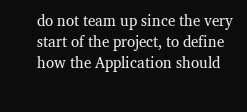do not team up since the very start of the project, to define how the Application should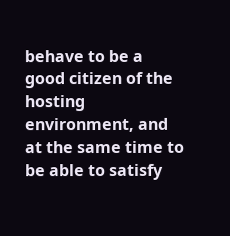behave to be a good citizen of the hosting environment, and at the same time to be able to satisfy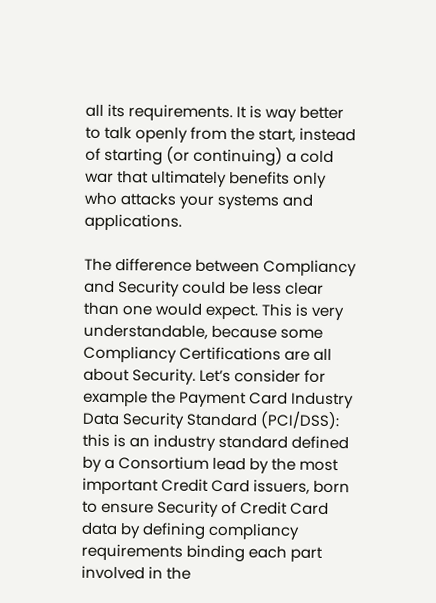all its requirements. It is way better to talk openly from the start, instead of starting (or continuing) a cold war that ultimately benefits only who attacks your systems and applications.

The difference between Compliancy and Security could be less clear than one would expect. This is very understandable, because some Compliancy Certifications are all about Security. Let’s consider for example the Payment Card Industry Data Security Standard (PCI/DSS): this is an industry standard defined by a Consortium lead by the most important Credit Card issuers, born to ensure Security of Credit Card data by defining compliancy requirements binding each part involved in the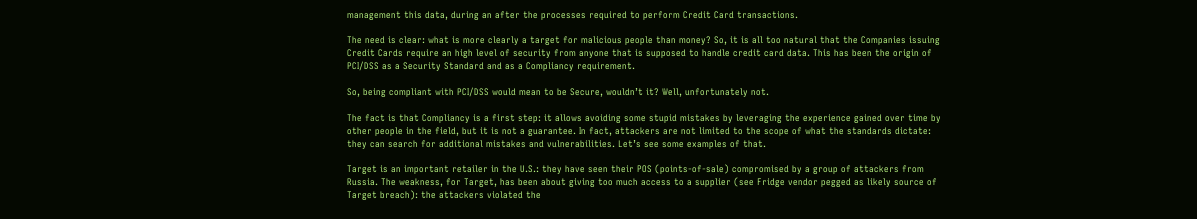management this data, during an after the processes required to perform Credit Card transactions.

The need is clear: what is more clearly a target for malicious people than money? So, it is all too natural that the Companies issuing Credit Cards require an high level of security from anyone that is supposed to handle credit card data. This has been the origin of PCI/DSS as a Security Standard and as a Compliancy requirement.

So, being compliant with PCI/DSS would mean to be Secure, wouldn’t it? Well, unfortunately not.

The fact is that Compliancy is a first step: it allows avoiding some stupid mistakes by leveraging the experience gained over time by other people in the field, but it is not a guarantee. In fact, attackers are not limited to the scope of what the standards dictate: they can search for additional mistakes and vulnerabilities. Let’s see some examples of that.

Target is an important retailer in the U.S.: they have seen their POS (points-of-sale) compromised by a group of attackers from Russia. The weakness, for Target, has been about giving too much access to a supplier (see Fridge vendor pegged as likely source of Target breach): the attackers violated the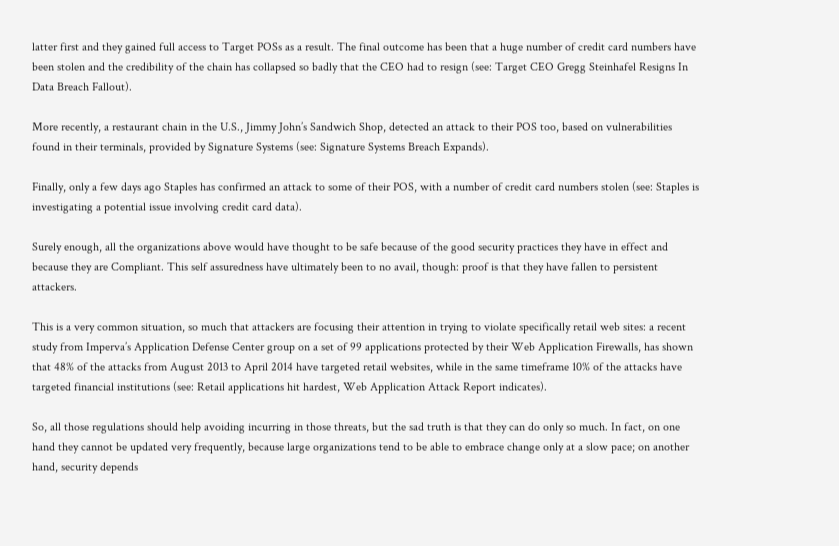latter first and they gained full access to Target POSs as a result. The final outcome has been that a huge number of credit card numbers have been stolen and the credibility of the chain has collapsed so badly that the CEO had to resign (see: Target CEO Gregg Steinhafel Resigns In Data Breach Fallout).

More recently, a restaurant chain in the U.S., Jimmy John’s Sandwich Shop, detected an attack to their POS too, based on vulnerabilities found in their terminals, provided by Signature Systems (see: Signature Systems Breach Expands).

Finally, only a few days ago Staples has confirmed an attack to some of their POS, with a number of credit card numbers stolen (see: Staples is investigating a potential issue involving credit card data).

Surely enough, all the organizations above would have thought to be safe because of the good security practices they have in effect and because they are Compliant. This self assuredness have ultimately been to no avail, though: proof is that they have fallen to persistent attackers.

This is a very common situation, so much that attackers are focusing their attention in trying to violate specifically retail web sites: a recent study from Imperva’s Application Defense Center group on a set of 99 applications protected by their Web Application Firewalls, has shown that 48% of the attacks from August 2013 to April 2014 have targeted retail websites, while in the same timeframe 10% of the attacks have targeted financial institutions (see: Retail applications hit hardest, Web Application Attack Report indicates).

So, all those regulations should help avoiding incurring in those threats, but the sad truth is that they can do only so much. In fact, on one hand they cannot be updated very frequently, because large organizations tend to be able to embrace change only at a slow pace; on another hand, security depends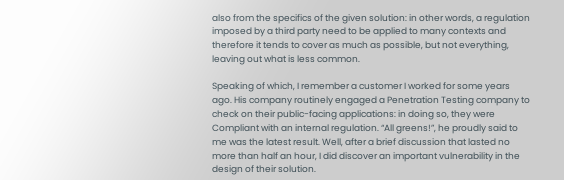also from the specifics of the given solution: in other words, a regulation imposed by a third party need to be applied to many contexts and therefore it tends to cover as much as possible, but not everything, leaving out what is less common.

Speaking of which, I remember a customer I worked for some years ago. His company routinely engaged a Penetration Testing company to check on their public-facing applications: in doing so, they were Compliant with an internal regulation. “All greens!”, he proudly said to me was the latest result. Well, after a brief discussion that lasted no more than half an hour, I did discover an important vulnerability in the design of their solution.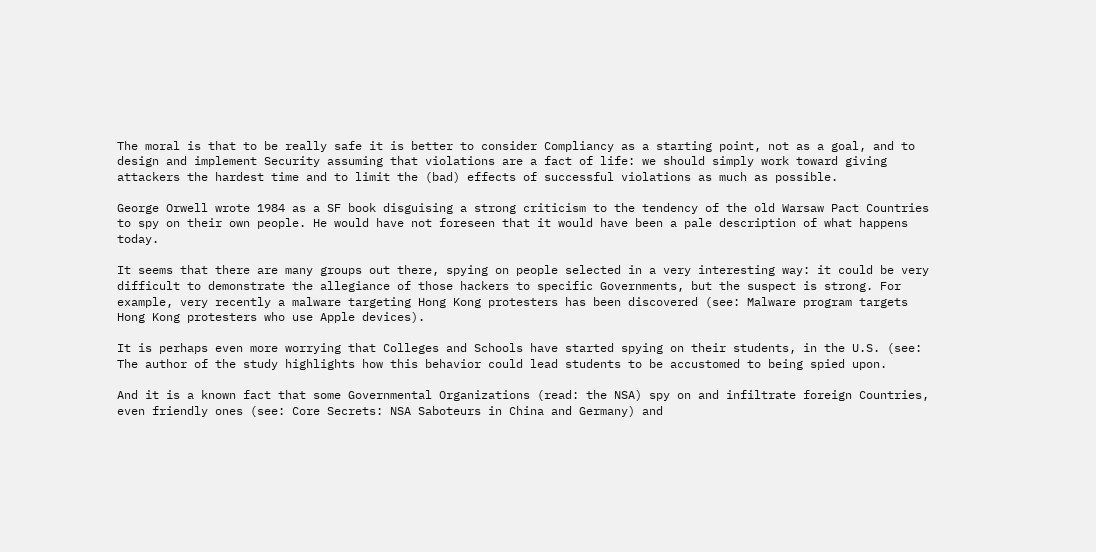The moral is that to be really safe it is better to consider Compliancy as a starting point, not as a goal, and to design and implement Security assuming that violations are a fact of life: we should simply work toward giving attackers the hardest time and to limit the (bad) effects of successful violations as much as possible.

George Orwell wrote 1984 as a SF book disguising a strong criticism to the tendency of the old Warsaw Pact Countries to spy on their own people. He would have not foreseen that it would have been a pale description of what happens today.

It seems that there are many groups out there, spying on people selected in a very interesting way: it could be very difficult to demonstrate the allegiance of those hackers to specific Governments, but the suspect is strong. For example, very recently a malware targeting Hong Kong protesters has been discovered (see: Malware program targets Hong Kong protesters who use Apple devices).

It is perhaps even more worrying that Colleges and Schools have started spying on their students, in the U.S. (see: The author of the study highlights how this behavior could lead students to be accustomed to being spied upon.

And it is a known fact that some Governmental Organizations (read: the NSA) spy on and infiltrate foreign Countries, even friendly ones (see: Core Secrets: NSA Saboteurs in China and Germany) and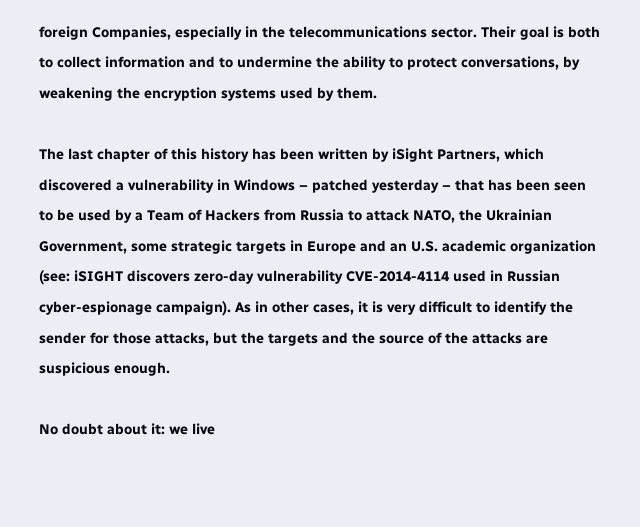foreign Companies, especially in the telecommunications sector. Their goal is both to collect information and to undermine the ability to protect conversations, by weakening the encryption systems used by them.

The last chapter of this history has been written by iSight Partners, which discovered a vulnerability in Windows – patched yesterday – that has been seen to be used by a Team of Hackers from Russia to attack NATO, the Ukrainian Government, some strategic targets in Europe and an U.S. academic organization (see: iSIGHT discovers zero-day vulnerability CVE-2014-4114 used in Russian cyber-espionage campaign). As in other cases, it is very difficult to identify the sender for those attacks, but the targets and the source of the attacks are suspicious enough.

No doubt about it: we live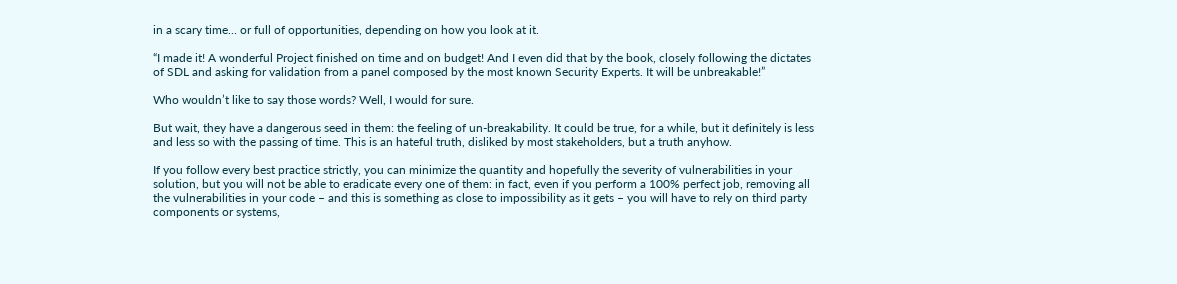in a scary time… or full of opportunities, depending on how you look at it.

“I made it! A wonderful Project finished on time and on budget! And I even did that by the book, closely following the dictates of SDL and asking for validation from a panel composed by the most known Security Experts. It will be unbreakable!”

Who wouldn’t like to say those words? Well, I would for sure.

But wait, they have a dangerous seed in them: the feeling of un-breakability. It could be true, for a while, but it definitely is less and less so with the passing of time. This is an hateful truth, disliked by most stakeholders, but a truth anyhow.

If you follow every best practice strictly, you can minimize the quantity and hopefully the severity of vulnerabilities in your solution, but you will not be able to eradicate every one of them: in fact, even if you perform a 100% perfect job, removing all the vulnerabilities in your code – and this is something as close to impossibility as it gets – you will have to rely on third party components or systems,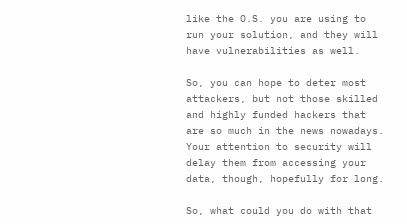like the O.S. you are using to run your solution, and they will have vulnerabilities as well.

So, you can hope to deter most attackers, but not those skilled and highly funded hackers that are so much in the news nowadays. Your attention to security will delay them from accessing your data, though, hopefully for long.

So, what could you do with that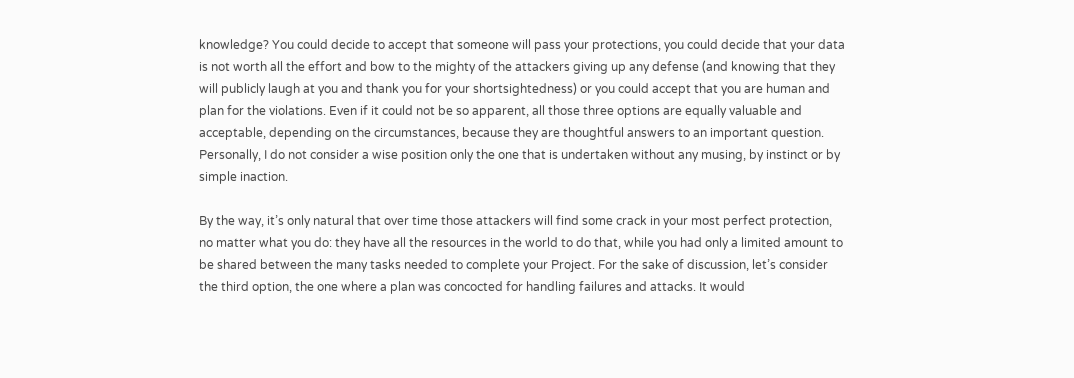knowledge? You could decide to accept that someone will pass your protections, you could decide that your data is not worth all the effort and bow to the mighty of the attackers giving up any defense (and knowing that they will publicly laugh at you and thank you for your shortsightedness) or you could accept that you are human and plan for the violations. Even if it could not be so apparent, all those three options are equally valuable and acceptable, depending on the circumstances, because they are thoughtful answers to an important question. Personally, I do not consider a wise position only the one that is undertaken without any musing, by instinct or by simple inaction.

By the way, it’s only natural that over time those attackers will find some crack in your most perfect protection, no matter what you do: they have all the resources in the world to do that, while you had only a limited amount to be shared between the many tasks needed to complete your Project. For the sake of discussion, let’s consider the third option, the one where a plan was concocted for handling failures and attacks. It would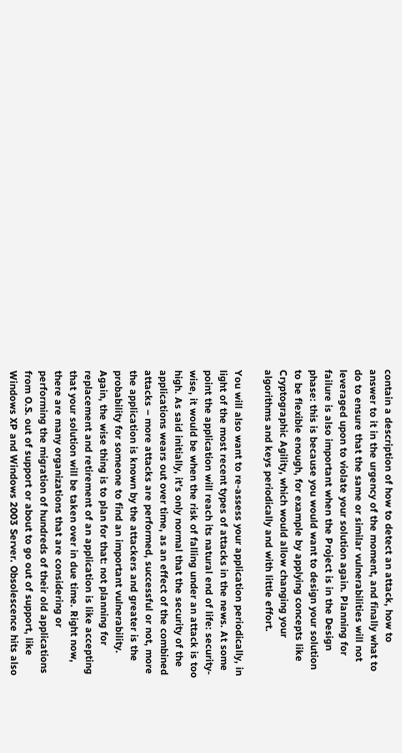contain a description of how to detect an attack, how to answer to it in the urgency of the moment, and finally what to do to ensure that the same or similar vulnerabilities will not leveraged upon to violate your solution again. Planning for failure is also important when the Project is in the Design phase: this is because you would want to design your solution to be flexible enough, for example by applying concepts like Cryptographic Agility, which would allow changing your algorithms and keys periodically and with little effort.

You will also want to re-assess your application periodically, in light of the most recent types of attacks in the news. At some point the application will reach its natural end of life: security-wise, it would be when the risk of falling under an attack is too high. As said initially, it’s only normal that the security of the applications wears out over time, as an effect of the combined attacks – more attacks are performed, successful or not, more the application is known by the attackers and greater is the probability for someone to find an important vulnerability. Again, the wise thing is to plan for that: not planning for replacement and retirement of an application is like accepting that your solution will be taken over in due time. Right now, there are many organizations that are considering or performing the migration of hundreds of their old applications from O.S. out of support or about to go out of support, like Windows XP and Windows 2003 Server. Obsolescence hits also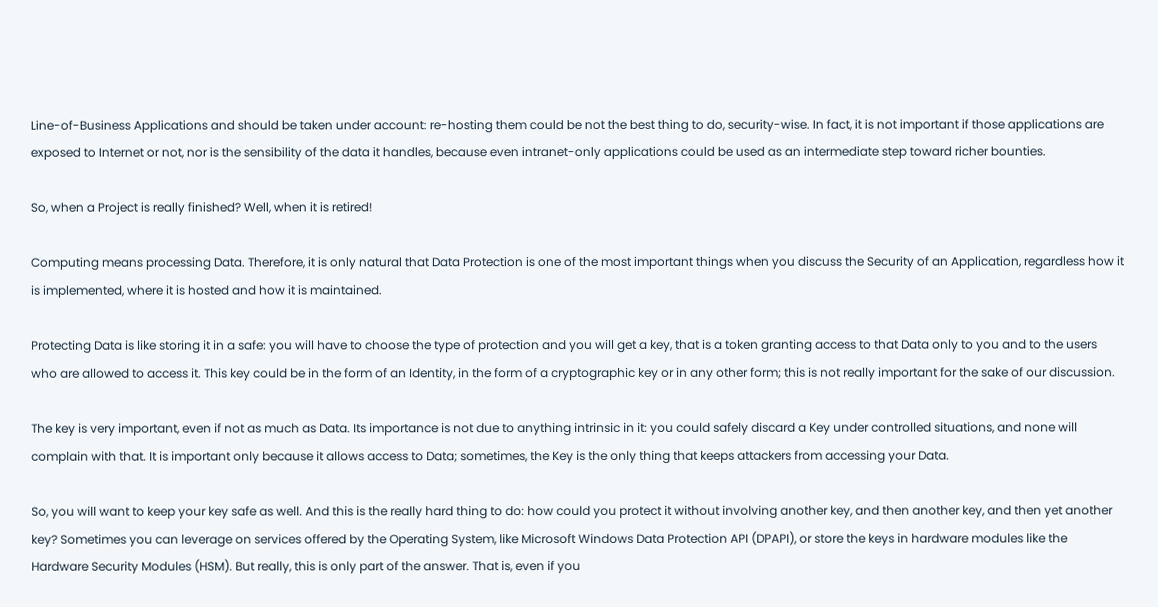Line-of-Business Applications and should be taken under account: re-hosting them could be not the best thing to do, security-wise. In fact, it is not important if those applications are exposed to Internet or not, nor is the sensibility of the data it handles, because even intranet-only applications could be used as an intermediate step toward richer bounties.

So, when a Project is really finished? Well, when it is retired!

Computing means processing Data. Therefore, it is only natural that Data Protection is one of the most important things when you discuss the Security of an Application, regardless how it is implemented, where it is hosted and how it is maintained.

Protecting Data is like storing it in a safe: you will have to choose the type of protection and you will get a key, that is a token granting access to that Data only to you and to the users who are allowed to access it. This key could be in the form of an Identity, in the form of a cryptographic key or in any other form; this is not really important for the sake of our discussion.

The key is very important, even if not as much as Data. Its importance is not due to anything intrinsic in it: you could safely discard a Key under controlled situations, and none will complain with that. It is important only because it allows access to Data; sometimes, the Key is the only thing that keeps attackers from accessing your Data.

So, you will want to keep your key safe as well. And this is the really hard thing to do: how could you protect it without involving another key, and then another key, and then yet another key? Sometimes you can leverage on services offered by the Operating System, like Microsoft Windows Data Protection API (DPAPI), or store the keys in hardware modules like the Hardware Security Modules (HSM). But really, this is only part of the answer. That is, even if you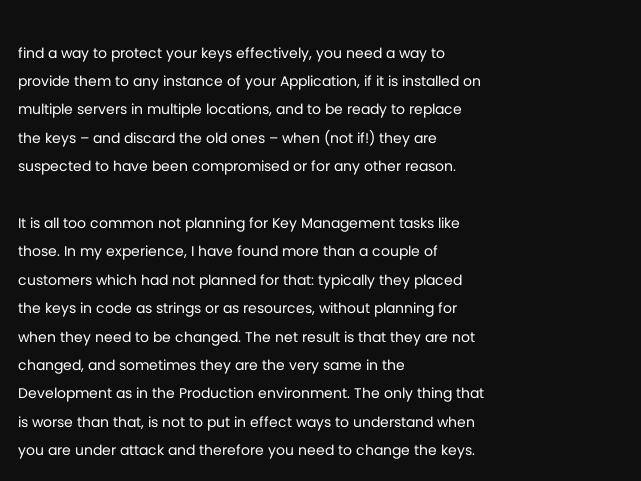find a way to protect your keys effectively, you need a way to provide them to any instance of your Application, if it is installed on multiple servers in multiple locations, and to be ready to replace the keys – and discard the old ones – when (not if!) they are suspected to have been compromised or for any other reason.

It is all too common not planning for Key Management tasks like those. In my experience, I have found more than a couple of customers which had not planned for that: typically they placed the keys in code as strings or as resources, without planning for when they need to be changed. The net result is that they are not changed, and sometimes they are the very same in the Development as in the Production environment. The only thing that is worse than that, is not to put in effect ways to understand when you are under attack and therefore you need to change the keys.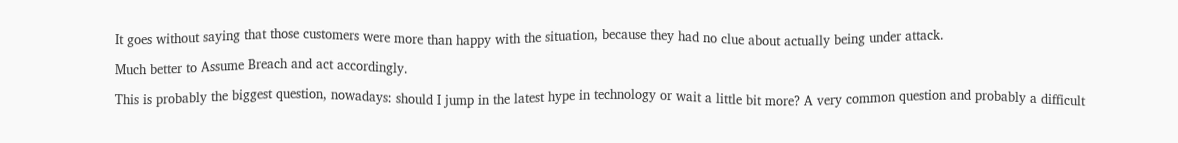It goes without saying that those customers were more than happy with the situation, because they had no clue about actually being under attack.

Much better to Assume Breach and act accordingly.

This is probably the biggest question, nowadays: should I jump in the latest hype in technology or wait a little bit more? A very common question and probably a difficult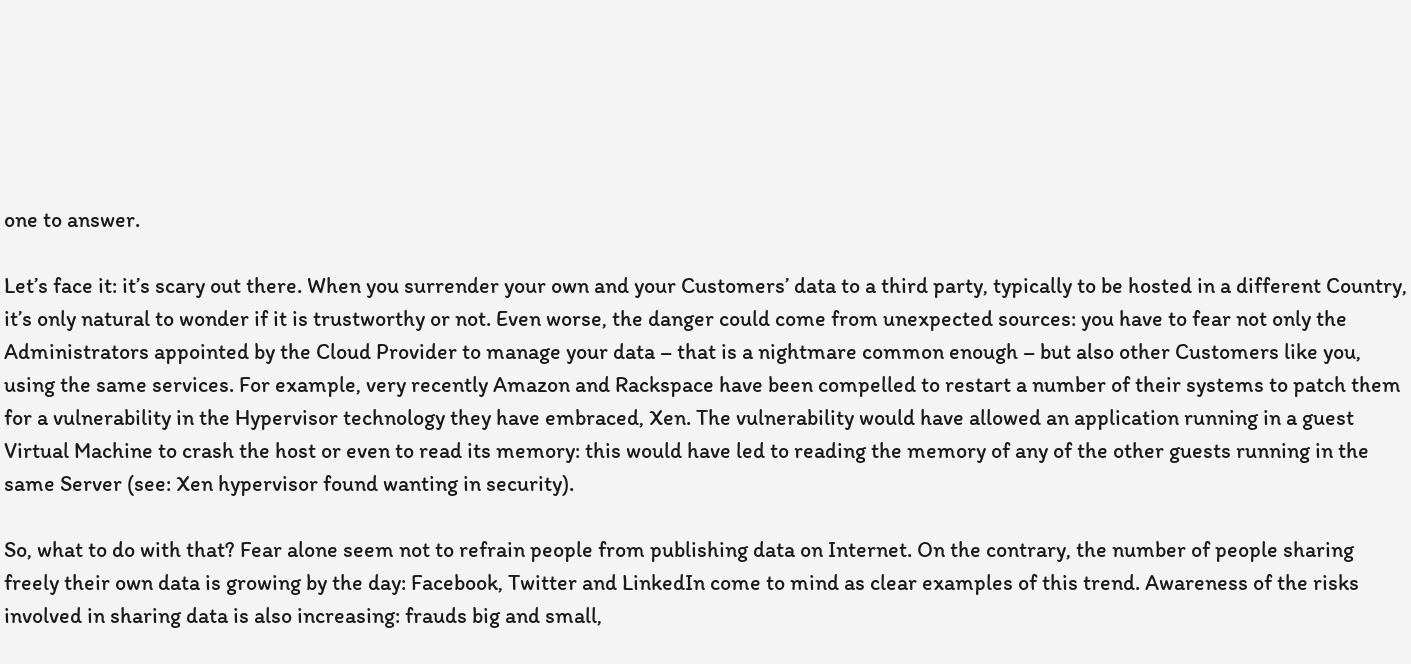one to answer.

Let’s face it: it’s scary out there. When you surrender your own and your Customers’ data to a third party, typically to be hosted in a different Country, it’s only natural to wonder if it is trustworthy or not. Even worse, the danger could come from unexpected sources: you have to fear not only the Administrators appointed by the Cloud Provider to manage your data – that is a nightmare common enough – but also other Customers like you, using the same services. For example, very recently Amazon and Rackspace have been compelled to restart a number of their systems to patch them for a vulnerability in the Hypervisor technology they have embraced, Xen. The vulnerability would have allowed an application running in a guest Virtual Machine to crash the host or even to read its memory: this would have led to reading the memory of any of the other guests running in the same Server (see: Xen hypervisor found wanting in security).

So, what to do with that? Fear alone seem not to refrain people from publishing data on Internet. On the contrary, the number of people sharing freely their own data is growing by the day: Facebook, Twitter and LinkedIn come to mind as clear examples of this trend. Awareness of the risks involved in sharing data is also increasing: frauds big and small,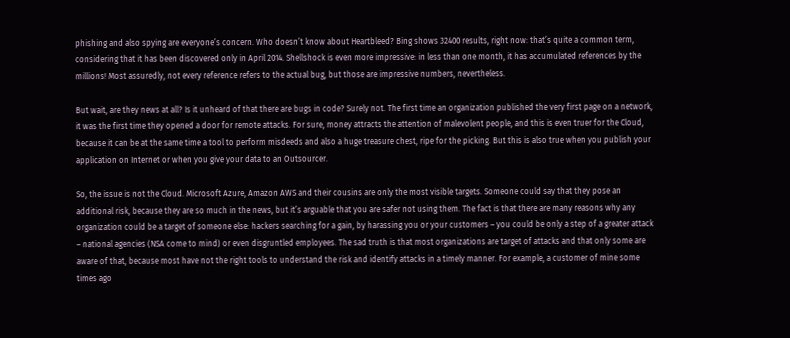phishing and also spying are everyone’s concern. Who doesn’t know about Heartbleed? Bing shows 32400 results, right now: that’s quite a common term, considering that it has been discovered only in April 2014. Shellshock is even more impressive: in less than one month, it has accumulated references by the millions! Most assuredly, not every reference refers to the actual bug, but those are impressive numbers, nevertheless.

But wait, are they news at all? Is it unheard of that there are bugs in code? Surely not. The first time an organization published the very first page on a network, it was the first time they opened a door for remote attacks. For sure, money attracts the attention of malevolent people, and this is even truer for the Cloud, because it can be at the same time a tool to perform misdeeds and also a huge treasure chest, ripe for the picking. But this is also true when you publish your application on Internet or when you give your data to an Outsourcer.

So, the issue is not the Cloud. Microsoft Azure, Amazon AWS and their cousins are only the most visible targets. Someone could say that they pose an additional risk, because they are so much in the news, but it’s arguable that you are safer not using them. The fact is that there are many reasons why any organization could be a target of someone else: hackers searching for a gain, by harassing you or your customers – you could be only a step of a greater attack – national agencies (NSA come to mind) or even disgruntled employees. The sad truth is that most organizations are target of attacks and that only some are aware of that, because most have not the right tools to understand the risk and identify attacks in a timely manner. For example, a customer of mine some times ago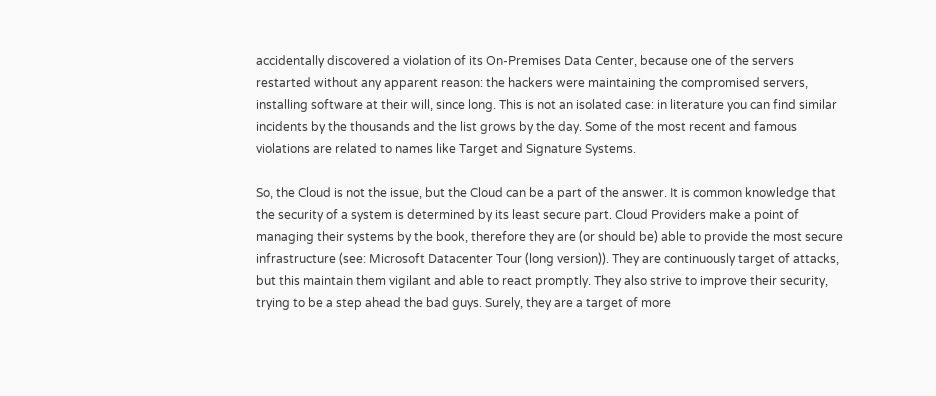accidentally discovered a violation of its On-Premises Data Center, because one of the servers restarted without any apparent reason: the hackers were maintaining the compromised servers, installing software at their will, since long. This is not an isolated case: in literature you can find similar incidents by the thousands and the list grows by the day. Some of the most recent and famous violations are related to names like Target and Signature Systems.

So, the Cloud is not the issue, but the Cloud can be a part of the answer. It is common knowledge that the security of a system is determined by its least secure part. Cloud Providers make a point of managing their systems by the book, therefore they are (or should be) able to provide the most secure infrastructure (see: Microsoft Datacenter Tour (long version)). They are continuously target of attacks, but this maintain them vigilant and able to react promptly. They also strive to improve their security, trying to be a step ahead the bad guys. Surely, they are a target of more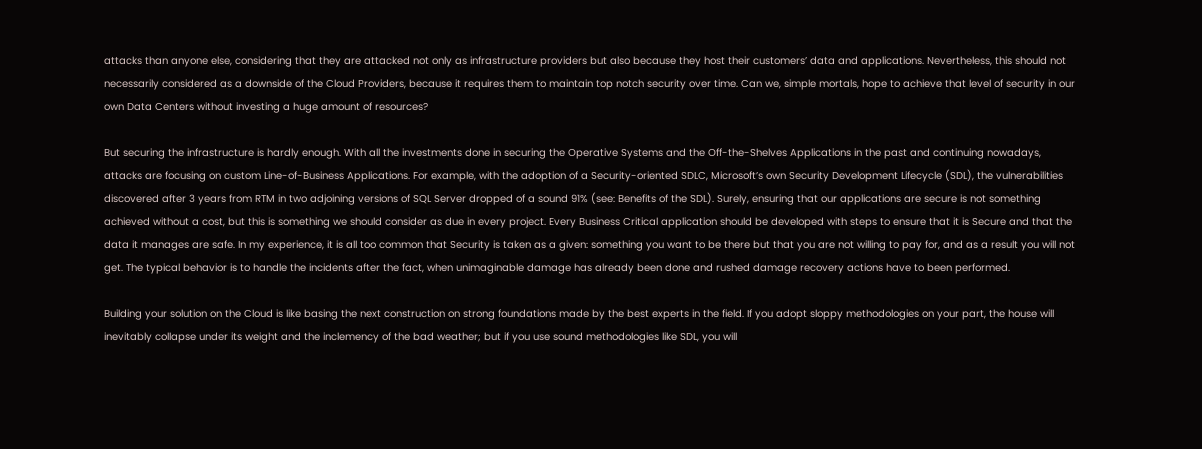attacks than anyone else, considering that they are attacked not only as infrastructure providers but also because they host their customers’ data and applications. Nevertheless, this should not necessarily considered as a downside of the Cloud Providers, because it requires them to maintain top notch security over time. Can we, simple mortals, hope to achieve that level of security in our own Data Centers without investing a huge amount of resources?

But securing the infrastructure is hardly enough. With all the investments done in securing the Operative Systems and the Off-the-Shelves Applications in the past and continuing nowadays, attacks are focusing on custom Line-of-Business Applications. For example, with the adoption of a Security-oriented SDLC, Microsoft’s own Security Development Lifecycle (SDL), the vulnerabilities discovered after 3 years from RTM in two adjoining versions of SQL Server dropped of a sound 91% (see: Benefits of the SDL). Surely, ensuring that our applications are secure is not something achieved without a cost, but this is something we should consider as due in every project. Every Business Critical application should be developed with steps to ensure that it is Secure and that the data it manages are safe. In my experience, it is all too common that Security is taken as a given: something you want to be there but that you are not willing to pay for, and as a result you will not get. The typical behavior is to handle the incidents after the fact, when unimaginable damage has already been done and rushed damage recovery actions have to been performed.

Building your solution on the Cloud is like basing the next construction on strong foundations made by the best experts in the field. If you adopt sloppy methodologies on your part, the house will inevitably collapse under its weight and the inclemency of the bad weather; but if you use sound methodologies like SDL, you will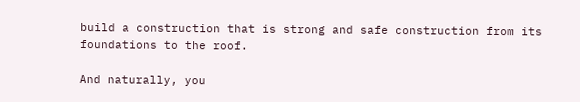build a construction that is strong and safe construction from its foundations to the roof.

And naturally, you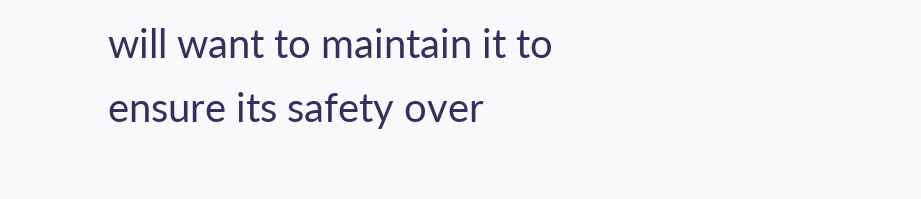will want to maintain it to ensure its safety over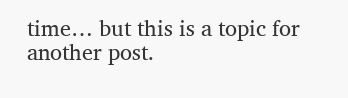time… but this is a topic for another post.